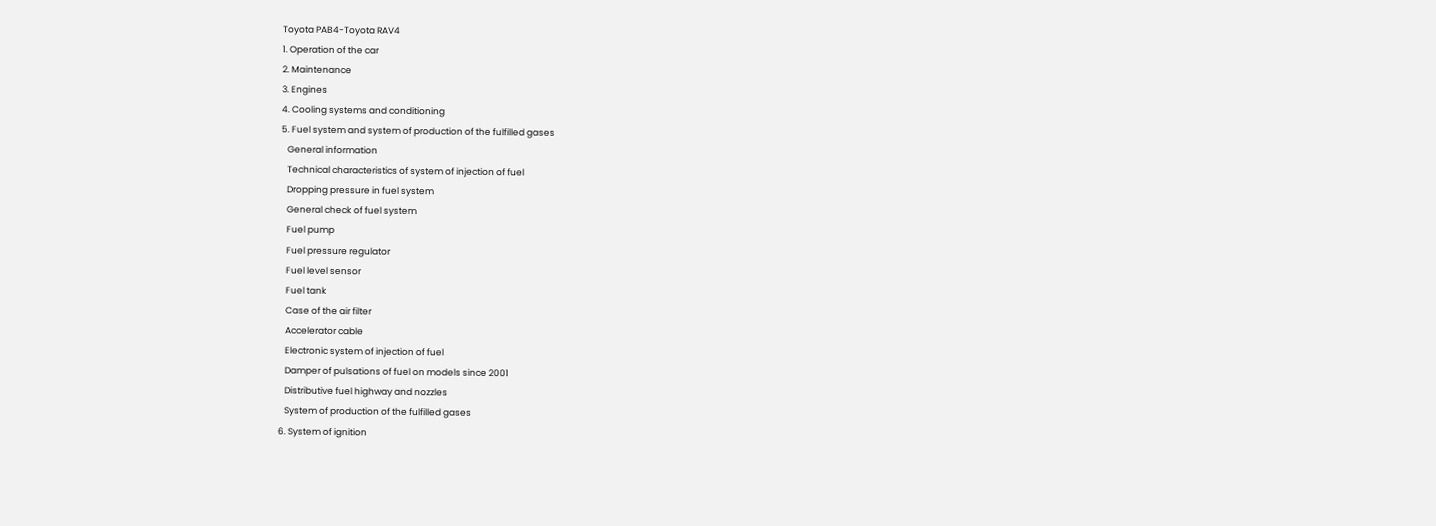Toyota PAB4-Toyota RAV4
1. Operation of the car
2. Maintenance
3. Engines
4. Cooling systems and conditioning
5. Fuel system and system of production of the fulfilled gases
   General information
   Technical characteristics of system of injection of fuel
   Dropping pressure in fuel system
   General check of fuel system
   Fuel pump
   Fuel pressure regulator
   Fuel level sensor
   Fuel tank
   Case of the air filter
   Accelerator cable
   Electronic system of injection of fuel
   Damper of pulsations of fuel on models since 2001
   Distributive fuel highway and nozzles
   System of production of the fulfilled gases
6. System of ignition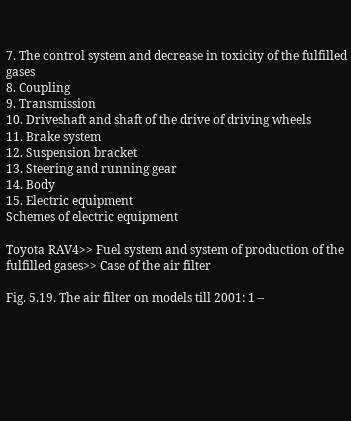7. The control system and decrease in toxicity of the fulfilled gases
8. Coupling
9. Transmission
10. Driveshaft and shaft of the drive of driving wheels
11. Brake system
12. Suspension bracket
13. Steering and running gear
14. Body
15. Electric equipment
Schemes of electric equipment

Toyota RAV4>> Fuel system and system of production of the fulfilled gases>> Case of the air filter

Fig. 5.19. The air filter on models till 2001: 1 –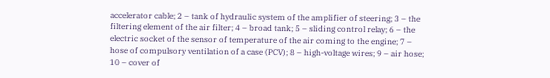accelerator cable; 2 – tank of hydraulic system of the amplifier of steering; 3 – the filtering element of the air filter; 4 – broad tank; 5 – sliding control relay; 6 – the electric socket of the sensor of temperature of the air coming to the engine; 7 – hose of compulsory ventilation of a case (PCV); 8 – high-voltage wires; 9 – air hose; 10 – cover of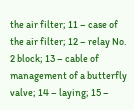the air filter; 11 – case of the air filter; 12 – relay No. 2 block; 13 – cable of management of a butterfly valve; 14 – laying; 15 –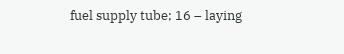fuel supply tube; 16 – laying